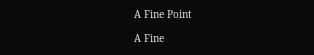A Fine Point

A Fine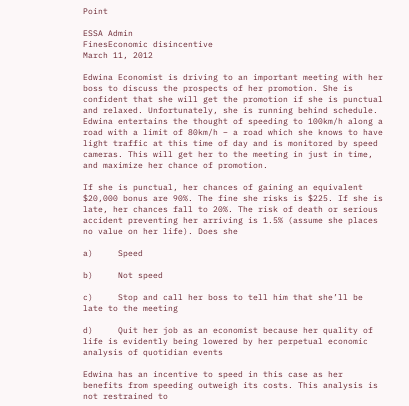Point

ESSA Admin
FinesEconomic disincentive
March 11, 2012

Edwina Economist is driving to an important meeting with her boss to discuss the prospects of her promotion. She is confident that she will get the promotion if she is punctual and relaxed. Unfortunately, she is running behind schedule. Edwina entertains the thought of speeding to 100km/h along a road with a limit of 80km/h – a road which she knows to have light traffic at this time of day and is monitored by speed cameras. This will get her to the meeting in just in time, and maximize her chance of promotion.

If she is punctual, her chances of gaining an equivalent $20,000 bonus are 90%. The fine she risks is $225. If she is late, her chances fall to 20%. The risk of death or serious accident preventing her arriving is 1.5% (assume she places no value on her life). Does she

a)     Speed

b)     Not speed

c)     Stop and call her boss to tell him that she’ll be late to the meeting

d)     Quit her job as an economist because her quality of life is evidently being lowered by her perpetual economic analysis of quotidian events

Edwina has an incentive to speed in this case as her benefits from speeding outweigh its costs. This analysis is not restrained to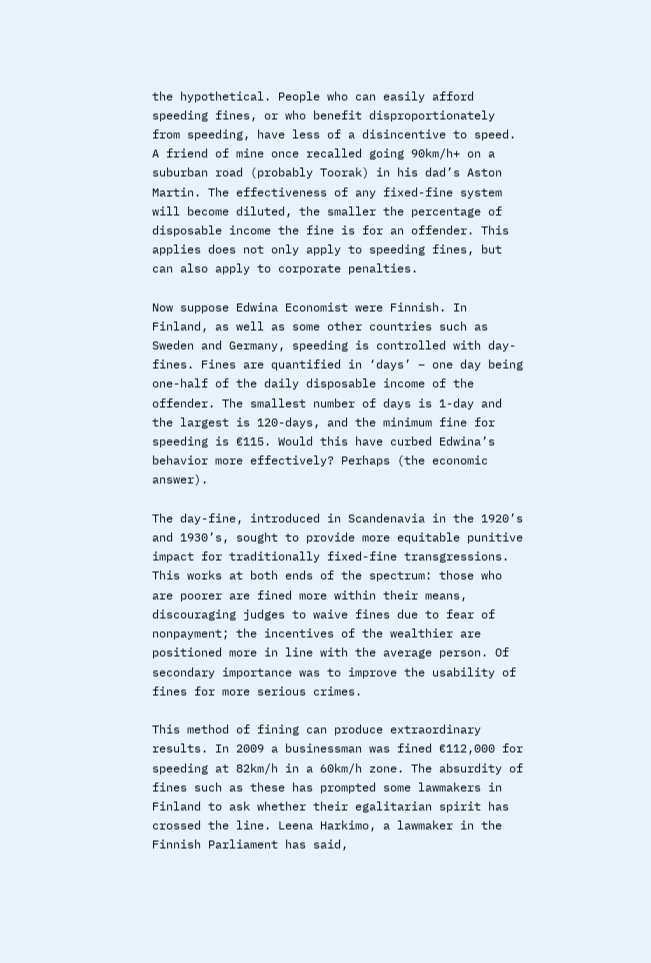the hypothetical. People who can easily afford speeding fines, or who benefit disproportionately from speeding, have less of a disincentive to speed. A friend of mine once recalled going 90km/h+ on a suburban road (probably Toorak) in his dad’s Aston Martin. The effectiveness of any fixed-fine system will become diluted, the smaller the percentage of disposable income the fine is for an offender. This applies does not only apply to speeding fines, but can also apply to corporate penalties.

Now suppose Edwina Economist were Finnish. In Finland, as well as some other countries such as Sweden and Germany, speeding is controlled with day-fines. Fines are quantified in ‘days’ – one day being one-half of the daily disposable income of the offender. The smallest number of days is 1-day and the largest is 120-days, and the minimum fine for speeding is €115. Would this have curbed Edwina’s behavior more effectively? Perhaps (the economic answer).

The day-fine, introduced in Scandenavia in the 1920’s and 1930’s, sought to provide more equitable punitive impact for traditionally fixed-fine transgressions. This works at both ends of the spectrum: those who are poorer are fined more within their means, discouraging judges to waive fines due to fear of nonpayment; the incentives of the wealthier are positioned more in line with the average person. Of secondary importance was to improve the usability of fines for more serious crimes.

This method of fining can produce extraordinary results. In 2009 a businessman was fined €112,000 for speeding at 82km/h in a 60km/h zone. The absurdity of fines such as these has prompted some lawmakers in Finland to ask whether their egalitarian spirit has crossed the line. Leena Harkimo, a lawmaker in the Finnish Parliament has said,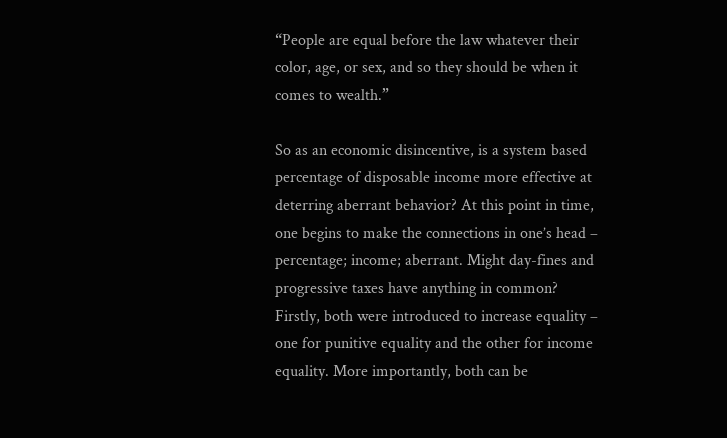“People are equal before the law whatever their color, age, or sex, and so they should be when it comes to wealth.”

So as an economic disincentive, is a system based percentage of disposable income more effective at deterring aberrant behavior? At this point in time, one begins to make the connections in one’s head – percentage; income; aberrant. Might day-fines and progressive taxes have anything in common? Firstly, both were introduced to increase equality – one for punitive equality and the other for income equality. More importantly, both can be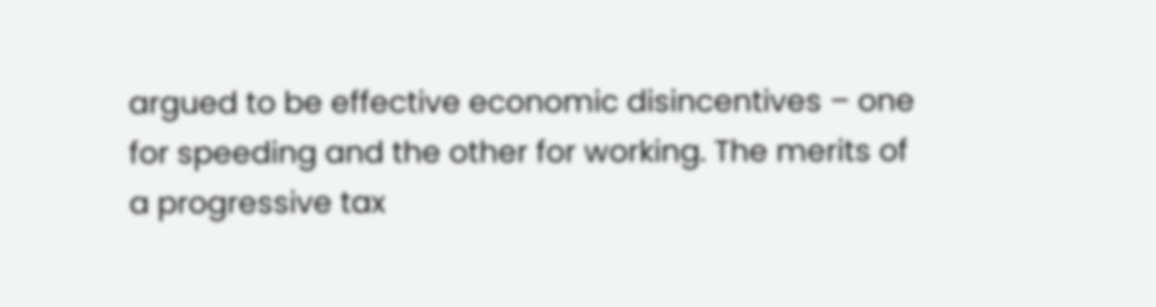argued to be effective economic disincentives – one for speeding and the other for working. The merits of a progressive tax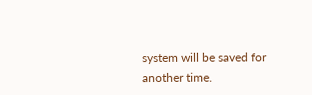system will be saved for another time.